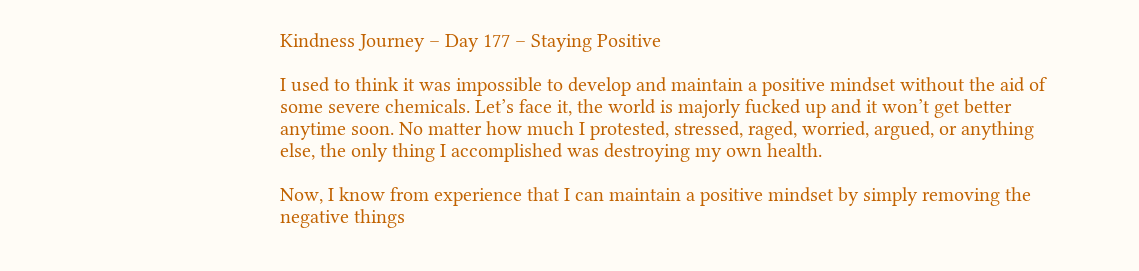Kindness Journey – Day 177 – Staying Positive

I used to think it was impossible to develop and maintain a positive mindset without the aid of some severe chemicals. Let’s face it, the world is majorly fucked up and it won’t get better anytime soon. No matter how much I protested, stressed, raged, worried, argued, or anything else, the only thing I accomplished was destroying my own health.

Now, I know from experience that I can maintain a positive mindset by simply removing the negative things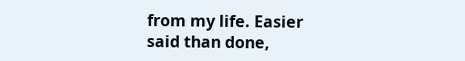from my life. Easier said than done,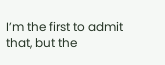I’m the first to admit that, but the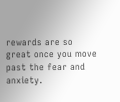rewards are so great once you move past the fear and anxiety.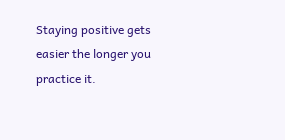Staying positive gets easier the longer you practice it.